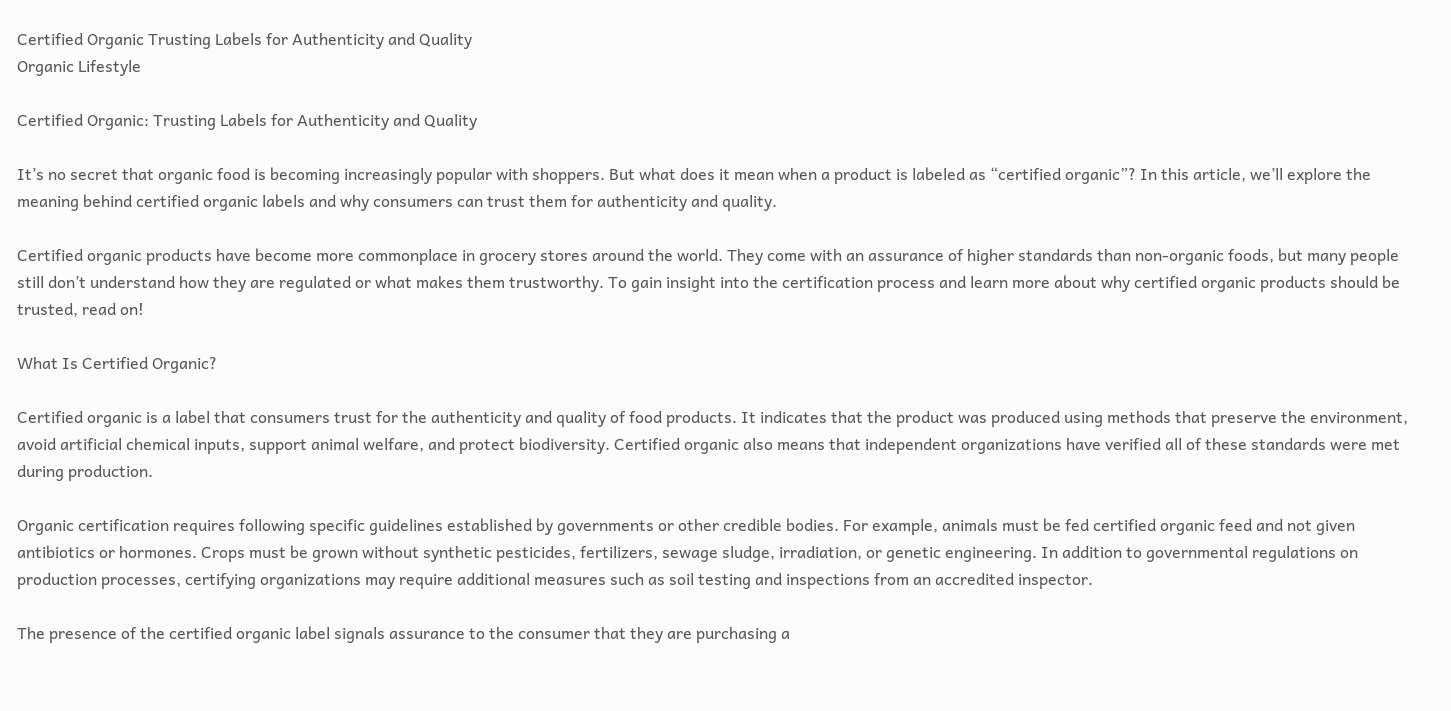Certified Organic Trusting Labels for Authenticity and Quality
Organic Lifestyle

Certified Organic: Trusting Labels for Authenticity and Quality

It’s no secret that organic food is becoming increasingly popular with shoppers. But what does it mean when a product is labeled as “certified organic”? In this article, we’ll explore the meaning behind certified organic labels and why consumers can trust them for authenticity and quality.

Certified organic products have become more commonplace in grocery stores around the world. They come with an assurance of higher standards than non-organic foods, but many people still don’t understand how they are regulated or what makes them trustworthy. To gain insight into the certification process and learn more about why certified organic products should be trusted, read on!

What Is Certified Organic?

Certified organic is a label that consumers trust for the authenticity and quality of food products. It indicates that the product was produced using methods that preserve the environment, avoid artificial chemical inputs, support animal welfare, and protect biodiversity. Certified organic also means that independent organizations have verified all of these standards were met during production.

Organic certification requires following specific guidelines established by governments or other credible bodies. For example, animals must be fed certified organic feed and not given antibiotics or hormones. Crops must be grown without synthetic pesticides, fertilizers, sewage sludge, irradiation, or genetic engineering. In addition to governmental regulations on production processes, certifying organizations may require additional measures such as soil testing and inspections from an accredited inspector.

The presence of the certified organic label signals assurance to the consumer that they are purchasing a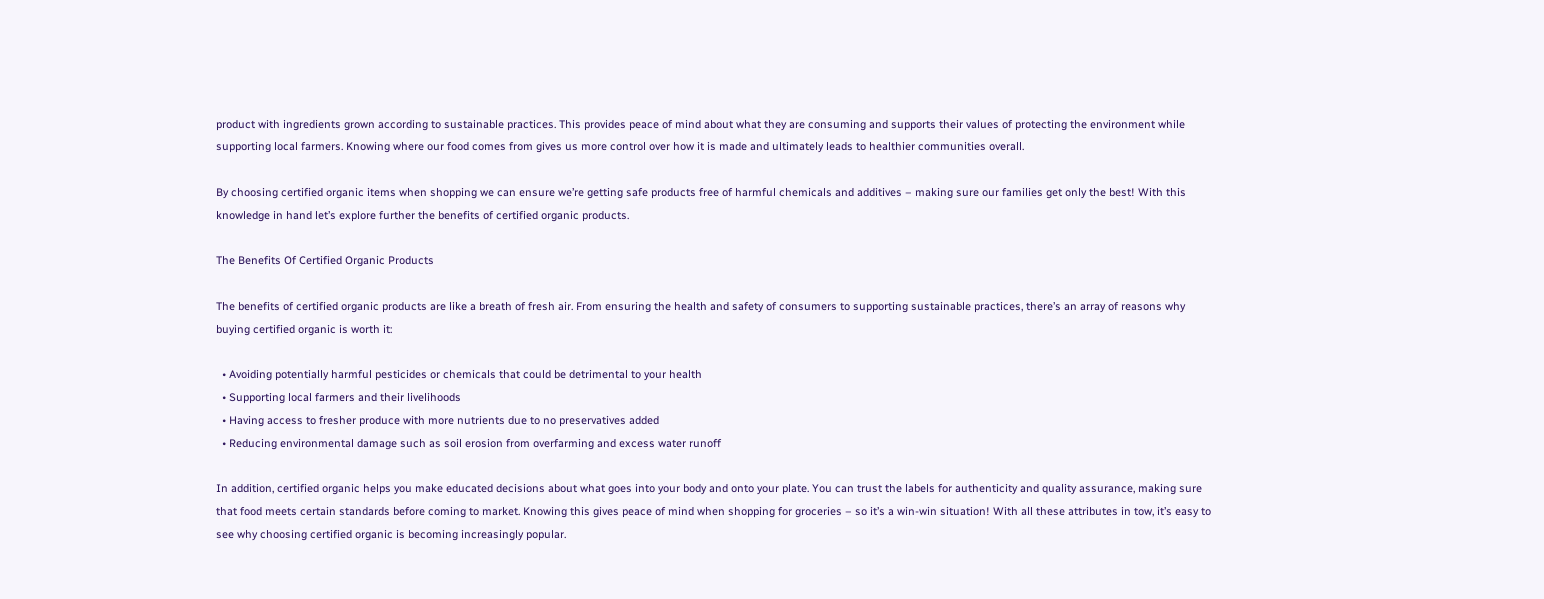product with ingredients grown according to sustainable practices. This provides peace of mind about what they are consuming and supports their values of protecting the environment while supporting local farmers. Knowing where our food comes from gives us more control over how it is made and ultimately leads to healthier communities overall.

By choosing certified organic items when shopping we can ensure we’re getting safe products free of harmful chemicals and additives – making sure our families get only the best! With this knowledge in hand let’s explore further the benefits of certified organic products.

The Benefits Of Certified Organic Products

The benefits of certified organic products are like a breath of fresh air. From ensuring the health and safety of consumers to supporting sustainable practices, there’s an array of reasons why buying certified organic is worth it:

  • Avoiding potentially harmful pesticides or chemicals that could be detrimental to your health
  • Supporting local farmers and their livelihoods
  • Having access to fresher produce with more nutrients due to no preservatives added
  • Reducing environmental damage such as soil erosion from overfarming and excess water runoff

In addition, certified organic helps you make educated decisions about what goes into your body and onto your plate. You can trust the labels for authenticity and quality assurance, making sure that food meets certain standards before coming to market. Knowing this gives peace of mind when shopping for groceries – so it’s a win-win situation! With all these attributes in tow, it’s easy to see why choosing certified organic is becoming increasingly popular.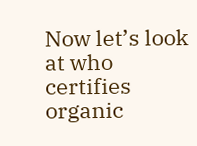Now let’s look at who certifies organic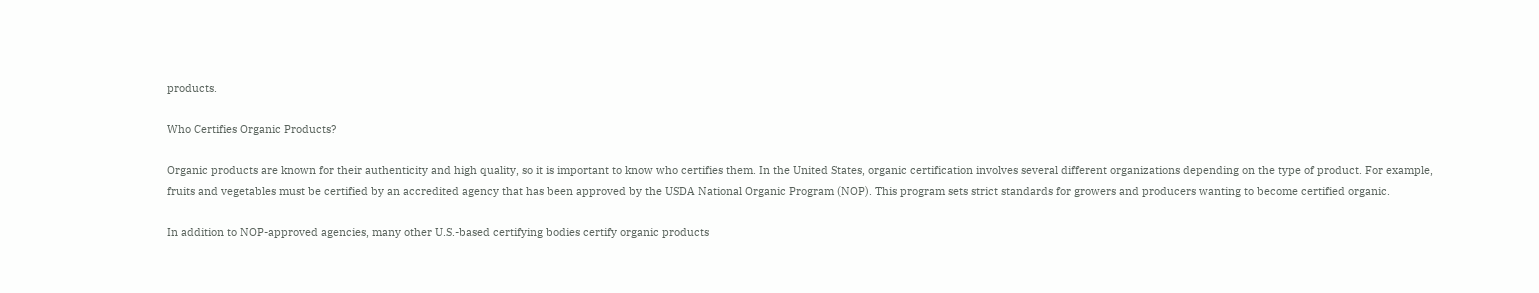products.

Who Certifies Organic Products?

Organic products are known for their authenticity and high quality, so it is important to know who certifies them. In the United States, organic certification involves several different organizations depending on the type of product. For example, fruits and vegetables must be certified by an accredited agency that has been approved by the USDA National Organic Program (NOP). This program sets strict standards for growers and producers wanting to become certified organic.

In addition to NOP-approved agencies, many other U.S.-based certifying bodies certify organic products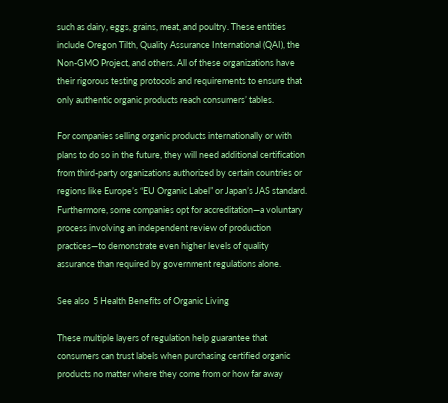such as dairy, eggs, grains, meat, and poultry. These entities include Oregon Tilth, Quality Assurance International (QAI), the Non-GMO Project, and others. All of these organizations have their rigorous testing protocols and requirements to ensure that only authentic organic products reach consumers’ tables.

For companies selling organic products internationally or with plans to do so in the future, they will need additional certification from third-party organizations authorized by certain countries or regions like Europe’s “EU Organic Label” or Japan’s JAS standard. Furthermore, some companies opt for accreditation—a voluntary process involving an independent review of production practices—to demonstrate even higher levels of quality assurance than required by government regulations alone.

See also  5 Health Benefits of Organic Living

These multiple layers of regulation help guarantee that consumers can trust labels when purchasing certified organic products no matter where they come from or how far away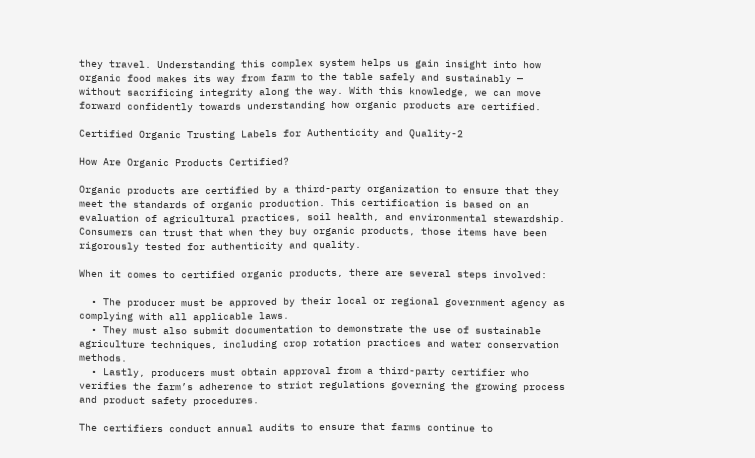they travel. Understanding this complex system helps us gain insight into how organic food makes its way from farm to the table safely and sustainably — without sacrificing integrity along the way. With this knowledge, we can move forward confidently towards understanding how organic products are certified.

Certified Organic Trusting Labels for Authenticity and Quality-2

How Are Organic Products Certified?

Organic products are certified by a third-party organization to ensure that they meet the standards of organic production. This certification is based on an evaluation of agricultural practices, soil health, and environmental stewardship. Consumers can trust that when they buy organic products, those items have been rigorously tested for authenticity and quality.

When it comes to certified organic products, there are several steps involved:

  • The producer must be approved by their local or regional government agency as complying with all applicable laws.
  • They must also submit documentation to demonstrate the use of sustainable agriculture techniques, including crop rotation practices and water conservation methods.
  • Lastly, producers must obtain approval from a third-party certifier who verifies the farm’s adherence to strict regulations governing the growing process and product safety procedures.

The certifiers conduct annual audits to ensure that farms continue to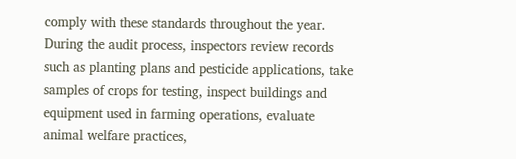comply with these standards throughout the year. During the audit process, inspectors review records such as planting plans and pesticide applications, take samples of crops for testing, inspect buildings and equipment used in farming operations, evaluate animal welfare practices,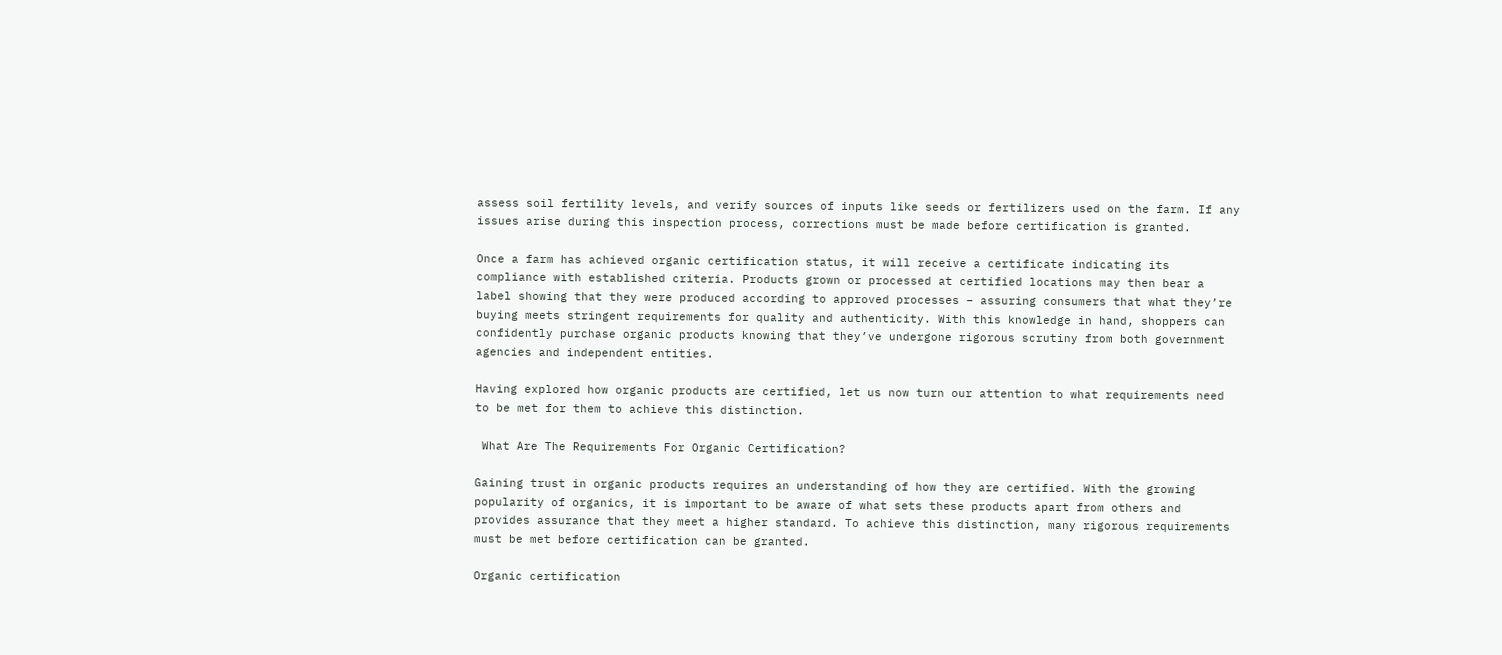assess soil fertility levels, and verify sources of inputs like seeds or fertilizers used on the farm. If any issues arise during this inspection process, corrections must be made before certification is granted.

Once a farm has achieved organic certification status, it will receive a certificate indicating its compliance with established criteria. Products grown or processed at certified locations may then bear a label showing that they were produced according to approved processes – assuring consumers that what they’re buying meets stringent requirements for quality and authenticity. With this knowledge in hand, shoppers can confidently purchase organic products knowing that they’ve undergone rigorous scrutiny from both government agencies and independent entities.

Having explored how organic products are certified, let us now turn our attention to what requirements need to be met for them to achieve this distinction.

 What Are The Requirements For Organic Certification?

Gaining trust in organic products requires an understanding of how they are certified. With the growing popularity of organics, it is important to be aware of what sets these products apart from others and provides assurance that they meet a higher standard. To achieve this distinction, many rigorous requirements must be met before certification can be granted.

Organic certification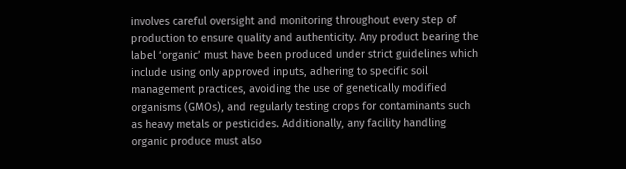involves careful oversight and monitoring throughout every step of production to ensure quality and authenticity. Any product bearing the label ‘organic’ must have been produced under strict guidelines which include using only approved inputs, adhering to specific soil management practices, avoiding the use of genetically modified organisms (GMOs), and regularly testing crops for contaminants such as heavy metals or pesticides. Additionally, any facility handling organic produce must also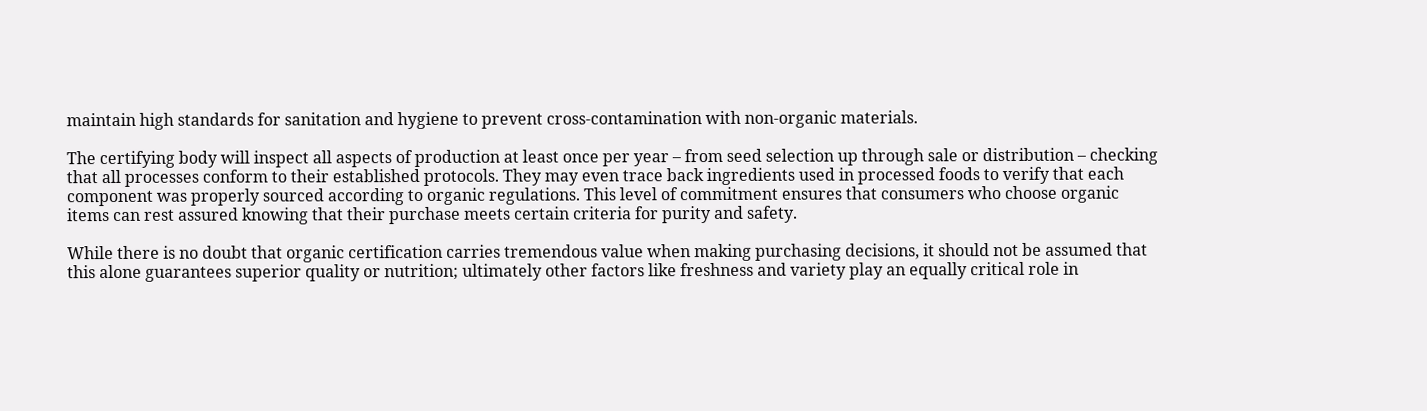maintain high standards for sanitation and hygiene to prevent cross-contamination with non-organic materials.

The certifying body will inspect all aspects of production at least once per year – from seed selection up through sale or distribution – checking that all processes conform to their established protocols. They may even trace back ingredients used in processed foods to verify that each component was properly sourced according to organic regulations. This level of commitment ensures that consumers who choose organic items can rest assured knowing that their purchase meets certain criteria for purity and safety.

While there is no doubt that organic certification carries tremendous value when making purchasing decisions, it should not be assumed that this alone guarantees superior quality or nutrition; ultimately other factors like freshness and variety play an equally critical role in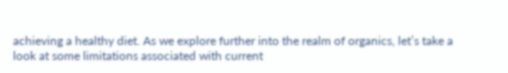achieving a healthy diet. As we explore further into the realm of organics, let’s take a look at some limitations associated with current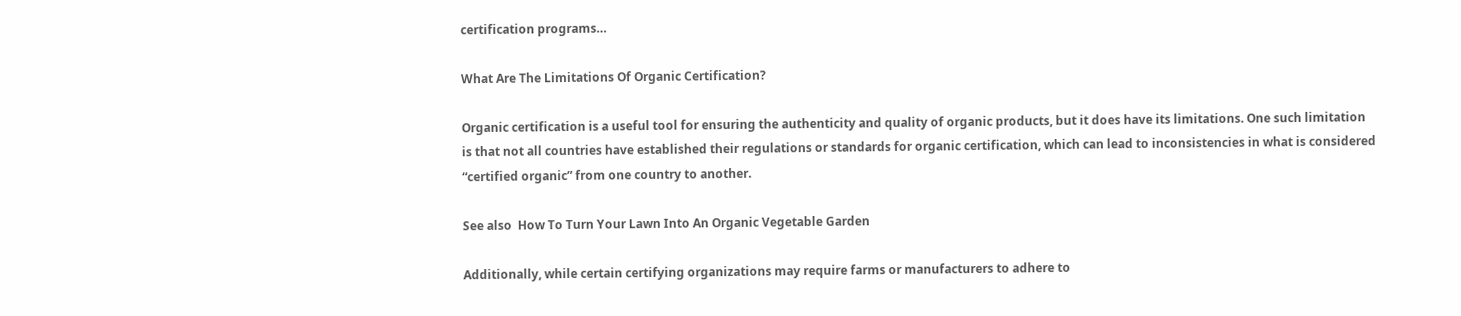certification programs…

What Are The Limitations Of Organic Certification?

Organic certification is a useful tool for ensuring the authenticity and quality of organic products, but it does have its limitations. One such limitation is that not all countries have established their regulations or standards for organic certification, which can lead to inconsistencies in what is considered “certified organic” from one country to another.

See also  How To Turn Your Lawn Into An Organic Vegetable Garden

Additionally, while certain certifying organizations may require farms or manufacturers to adhere to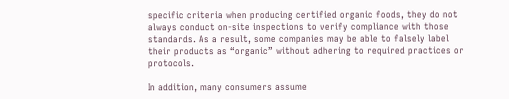specific criteria when producing certified organic foods, they do not always conduct on-site inspections to verify compliance with those standards. As a result, some companies may be able to falsely label their products as “organic” without adhering to required practices or protocols.

In addition, many consumers assume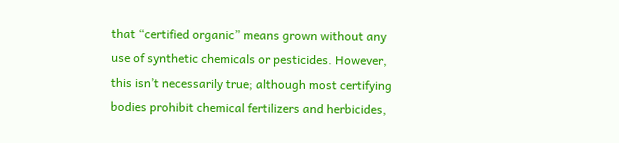that “certified organic” means grown without any use of synthetic chemicals or pesticides. However, this isn’t necessarily true; although most certifying bodies prohibit chemical fertilizers and herbicides,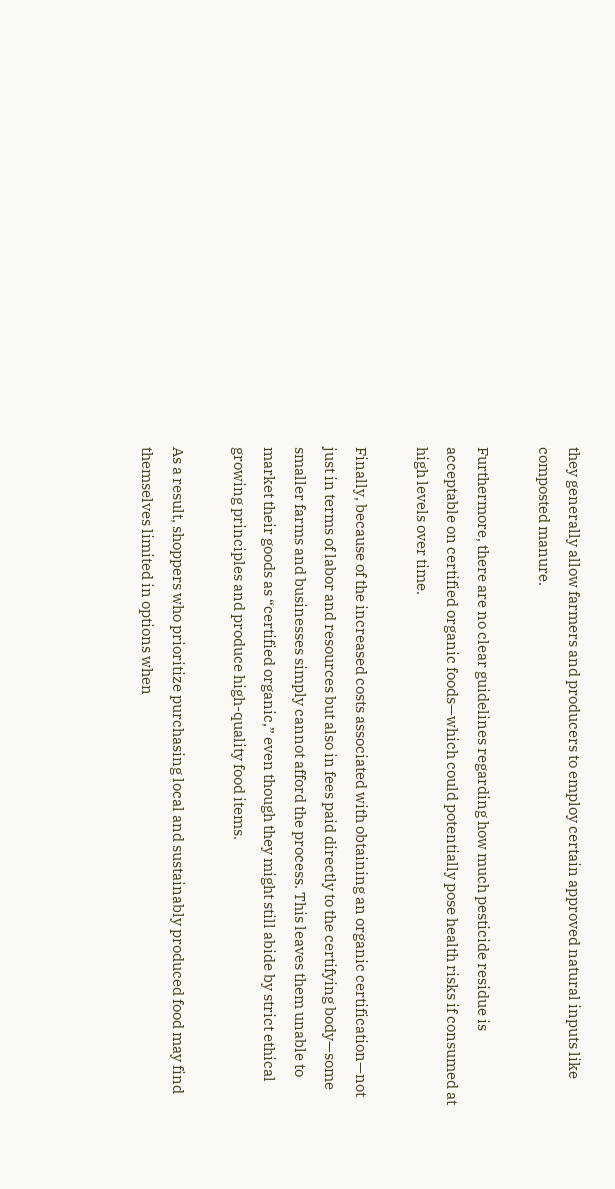they generally allow farmers and producers to employ certain approved natural inputs like composted manure.

Furthermore, there are no clear guidelines regarding how much pesticide residue is acceptable on certified organic foods—which could potentially pose health risks if consumed at high levels over time.

Finally, because of the increased costs associated with obtaining an organic certification—not just in terms of labor and resources but also in fees paid directly to the certifying body—some smaller farms and businesses simply cannot afford the process. This leaves them unable to market their goods as “certified organic,” even though they might still abide by strict ethical growing principles and produce high-quality food items.

As a result, shoppers who prioritize purchasing local and sustainably produced food may find themselves limited in options when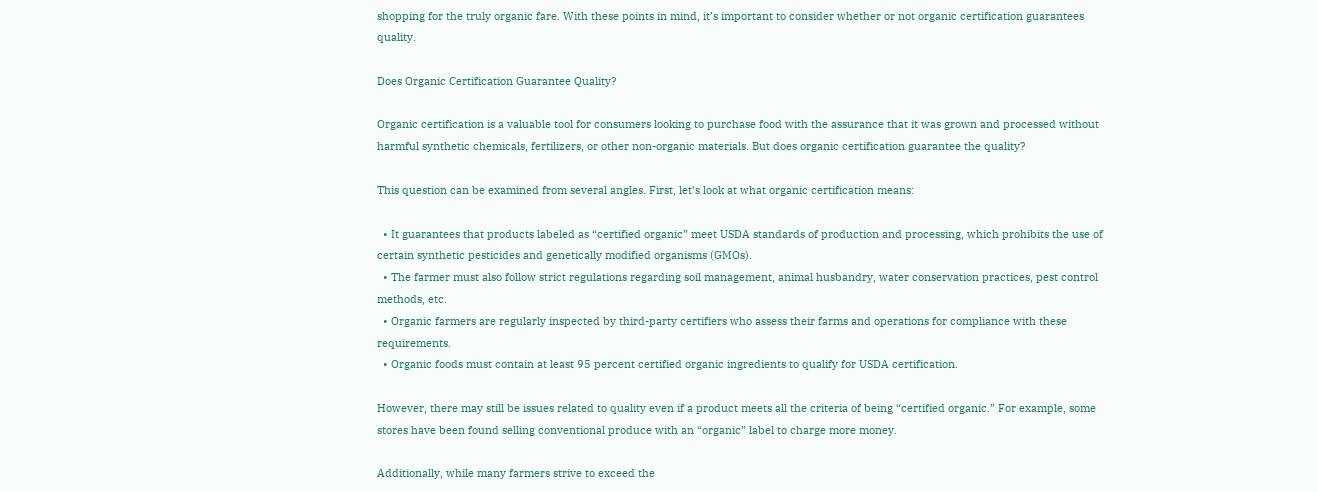shopping for the truly organic fare. With these points in mind, it’s important to consider whether or not organic certification guarantees quality.

Does Organic Certification Guarantee Quality?

Organic certification is a valuable tool for consumers looking to purchase food with the assurance that it was grown and processed without harmful synthetic chemicals, fertilizers, or other non-organic materials. But does organic certification guarantee the quality?

This question can be examined from several angles. First, let’s look at what organic certification means:

  • It guarantees that products labeled as “certified organic” meet USDA standards of production and processing, which prohibits the use of certain synthetic pesticides and genetically modified organisms (GMOs).
  • The farmer must also follow strict regulations regarding soil management, animal husbandry, water conservation practices, pest control methods, etc.
  • Organic farmers are regularly inspected by third-party certifiers who assess their farms and operations for compliance with these requirements.
  • Organic foods must contain at least 95 percent certified organic ingredients to qualify for USDA certification.

However, there may still be issues related to quality even if a product meets all the criteria of being “certified organic.” For example, some stores have been found selling conventional produce with an “organic” label to charge more money.

Additionally, while many farmers strive to exceed the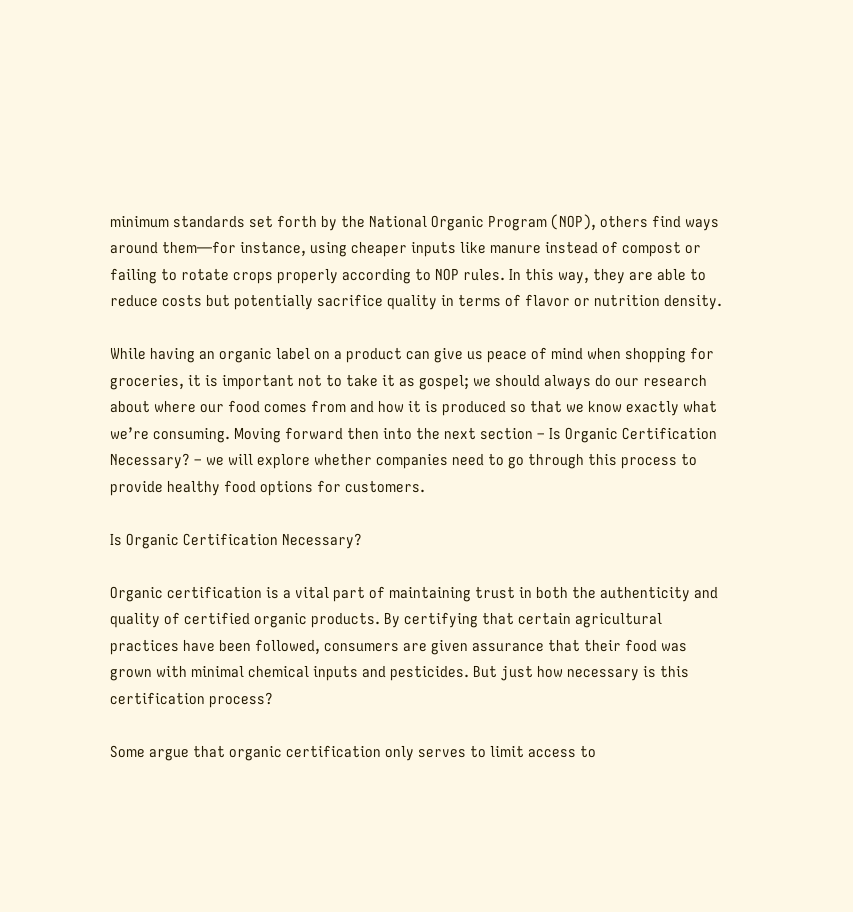minimum standards set forth by the National Organic Program (NOP), others find ways around them—for instance, using cheaper inputs like manure instead of compost or failing to rotate crops properly according to NOP rules. In this way, they are able to reduce costs but potentially sacrifice quality in terms of flavor or nutrition density.

While having an organic label on a product can give us peace of mind when shopping for groceries, it is important not to take it as gospel; we should always do our research about where our food comes from and how it is produced so that we know exactly what we’re consuming. Moving forward then into the next section – Is Organic Certification Necessary? – we will explore whether companies need to go through this process to provide healthy food options for customers.

Is Organic Certification Necessary?

Organic certification is a vital part of maintaining trust in both the authenticity and quality of certified organic products. By certifying that certain agricultural practices have been followed, consumers are given assurance that their food was grown with minimal chemical inputs and pesticides. But just how necessary is this certification process?

Some argue that organic certification only serves to limit access to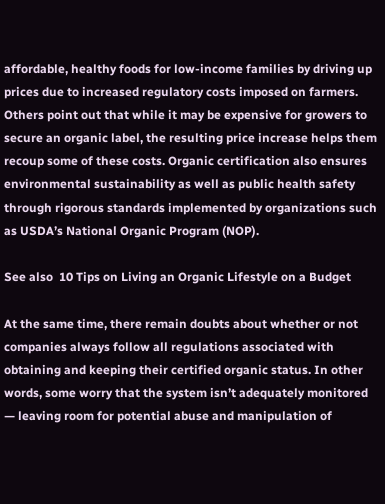affordable, healthy foods for low-income families by driving up prices due to increased regulatory costs imposed on farmers. Others point out that while it may be expensive for growers to secure an organic label, the resulting price increase helps them recoup some of these costs. Organic certification also ensures environmental sustainability as well as public health safety through rigorous standards implemented by organizations such as USDA’s National Organic Program (NOP).

See also  10 Tips on Living an Organic Lifestyle on a Budget

At the same time, there remain doubts about whether or not companies always follow all regulations associated with obtaining and keeping their certified organic status. In other words, some worry that the system isn’t adequately monitored — leaving room for potential abuse and manipulation of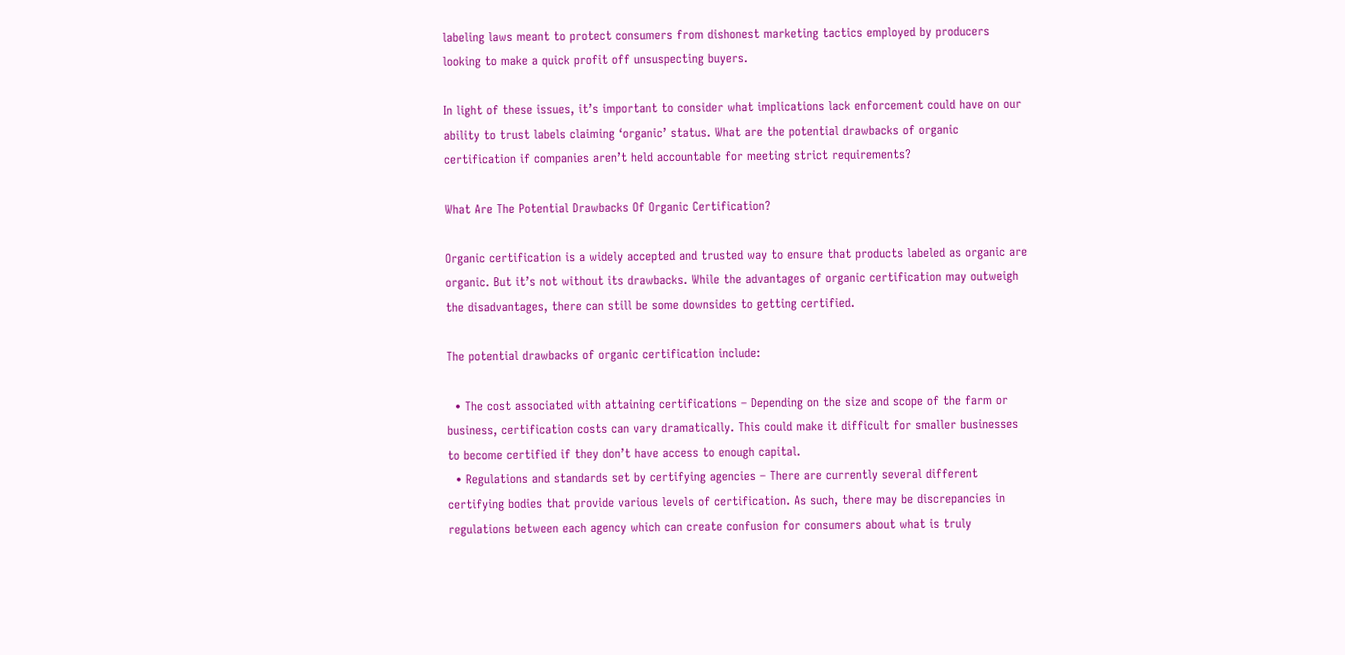labeling laws meant to protect consumers from dishonest marketing tactics employed by producers looking to make a quick profit off unsuspecting buyers.

In light of these issues, it’s important to consider what implications lack enforcement could have on our ability to trust labels claiming ‘organic’ status. What are the potential drawbacks of organic certification if companies aren’t held accountable for meeting strict requirements?

What Are The Potential Drawbacks Of Organic Certification?

Organic certification is a widely accepted and trusted way to ensure that products labeled as organic are organic. But it’s not without its drawbacks. While the advantages of organic certification may outweigh the disadvantages, there can still be some downsides to getting certified.

The potential drawbacks of organic certification include:

  • The cost associated with attaining certifications – Depending on the size and scope of the farm or business, certification costs can vary dramatically. This could make it difficult for smaller businesses to become certified if they don’t have access to enough capital.
  • Regulations and standards set by certifying agencies – There are currently several different certifying bodies that provide various levels of certification. As such, there may be discrepancies in regulations between each agency which can create confusion for consumers about what is truly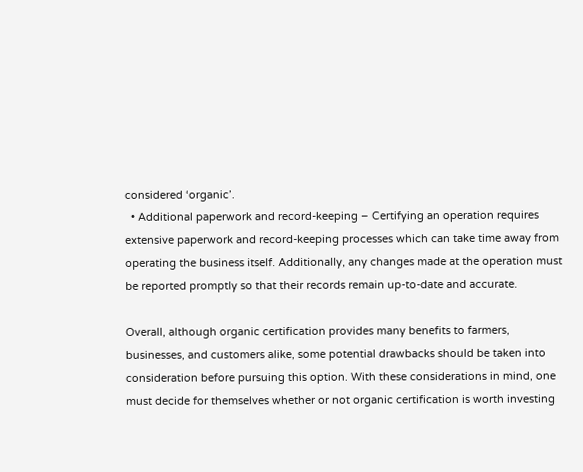considered ‘organic’.
  • Additional paperwork and record-keeping – Certifying an operation requires extensive paperwork and record-keeping processes which can take time away from operating the business itself. Additionally, any changes made at the operation must be reported promptly so that their records remain up-to-date and accurate.

Overall, although organic certification provides many benefits to farmers, businesses, and customers alike, some potential drawbacks should be taken into consideration before pursuing this option. With these considerations in mind, one must decide for themselves whether or not organic certification is worth investing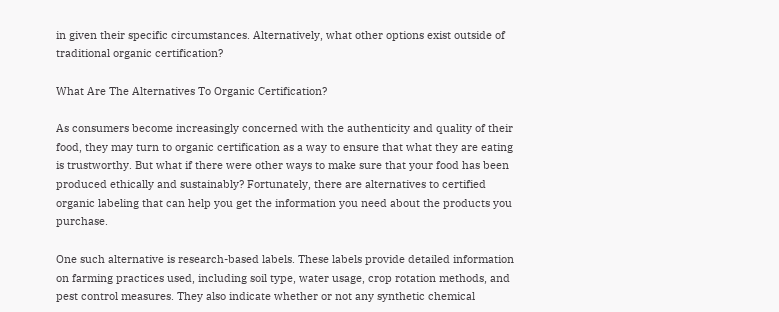in given their specific circumstances. Alternatively, what other options exist outside of traditional organic certification?

What Are The Alternatives To Organic Certification?

As consumers become increasingly concerned with the authenticity and quality of their food, they may turn to organic certification as a way to ensure that what they are eating is trustworthy. But what if there were other ways to make sure that your food has been produced ethically and sustainably? Fortunately, there are alternatives to certified organic labeling that can help you get the information you need about the products you purchase.

One such alternative is research-based labels. These labels provide detailed information on farming practices used, including soil type, water usage, crop rotation methods, and pest control measures. They also indicate whether or not any synthetic chemical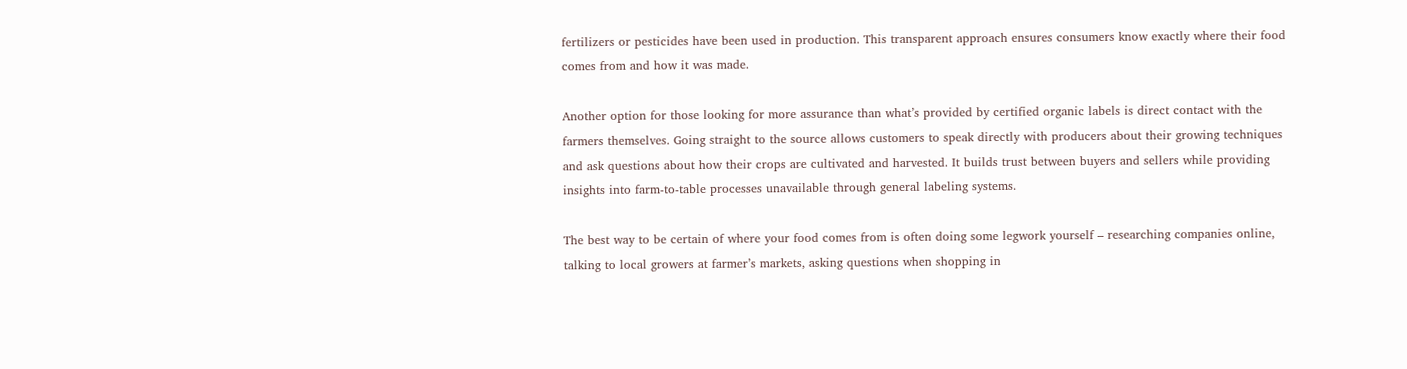fertilizers or pesticides have been used in production. This transparent approach ensures consumers know exactly where their food comes from and how it was made.

Another option for those looking for more assurance than what’s provided by certified organic labels is direct contact with the farmers themselves. Going straight to the source allows customers to speak directly with producers about their growing techniques and ask questions about how their crops are cultivated and harvested. It builds trust between buyers and sellers while providing insights into farm-to-table processes unavailable through general labeling systems.

The best way to be certain of where your food comes from is often doing some legwork yourself – researching companies online, talking to local growers at farmer’s markets, asking questions when shopping in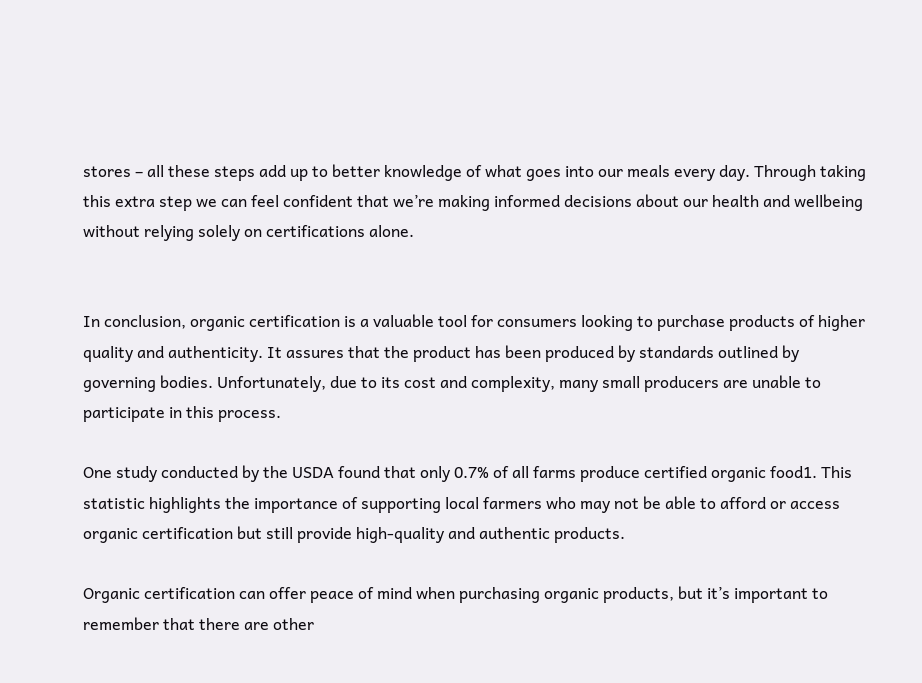stores – all these steps add up to better knowledge of what goes into our meals every day. Through taking this extra step we can feel confident that we’re making informed decisions about our health and wellbeing without relying solely on certifications alone.


In conclusion, organic certification is a valuable tool for consumers looking to purchase products of higher quality and authenticity. It assures that the product has been produced by standards outlined by governing bodies. Unfortunately, due to its cost and complexity, many small producers are unable to participate in this process.

One study conducted by the USDA found that only 0.7% of all farms produce certified organic food1. This statistic highlights the importance of supporting local farmers who may not be able to afford or access organic certification but still provide high-quality and authentic products.

Organic certification can offer peace of mind when purchasing organic products, but it’s important to remember that there are other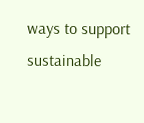ways to support sustainable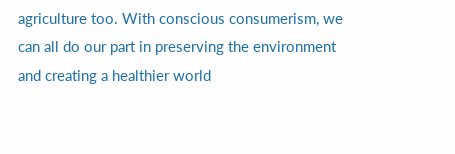agriculture too. With conscious consumerism, we can all do our part in preserving the environment and creating a healthier world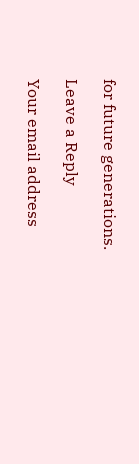for future generations.

Leave a Reply

Your email address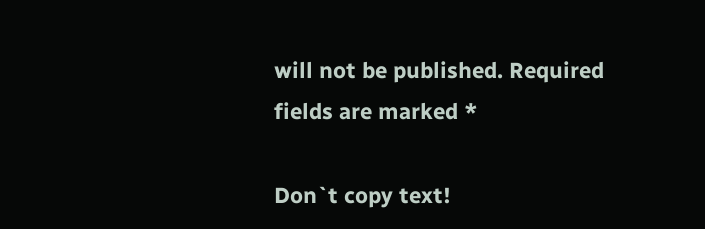will not be published. Required fields are marked *

Don`t copy text!